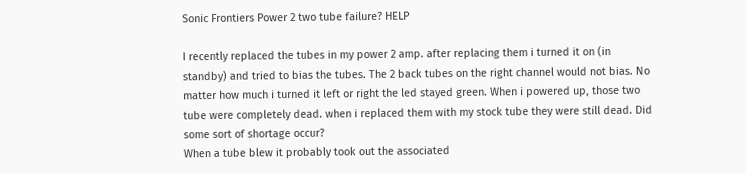Sonic Frontiers Power 2 two tube failure? HELP

I recently replaced the tubes in my power 2 amp. after replacing them i turned it on (in standby) and tried to bias the tubes. The 2 back tubes on the right channel would not bias. No matter how much i turned it left or right the led stayed green. When i powered up, those two tube were completely dead. when i replaced them with my stock tube they were still dead. Did some sort of shortage occur?
When a tube blew it probably took out the associated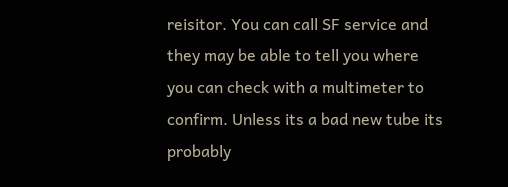reisitor. You can call SF service and they may be able to tell you where you can check with a multimeter to confirm. Unless its a bad new tube its probably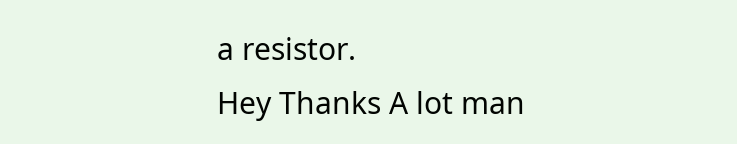a resistor.
Hey Thanks A lot man